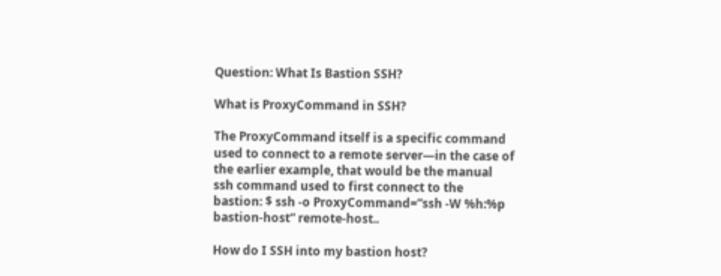Question: What Is Bastion SSH?

What is ProxyCommand in SSH?

The ProxyCommand itself is a specific command used to connect to a remote server—in the case of the earlier example, that would be the manual ssh command used to first connect to the bastion: $ ssh -o ProxyCommand=”ssh -W %h:%p bastion-host” remote-host..

How do I SSH into my bastion host?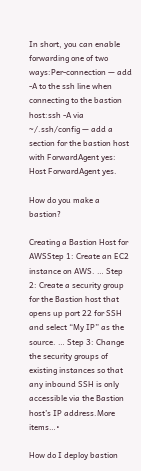In short, you can enable forwarding one of two ways:Per-connection — add -A to the ssh line when connecting to the bastion host:ssh -A via ~/.ssh/config — add a section for the bastion host with ForwardAgent yes: Host ForwardAgent yes.

How do you make a bastion?

Creating a Bastion Host for AWSStep 1: Create an EC2 instance on AWS. … Step 2: Create a security group for the Bastion host that opens up port 22 for SSH and select “My IP” as the source. … Step 3: Change the security groups of existing instances so that any inbound SSH is only accessible via the Bastion host’s IP address.More items…•

How do I deploy bastion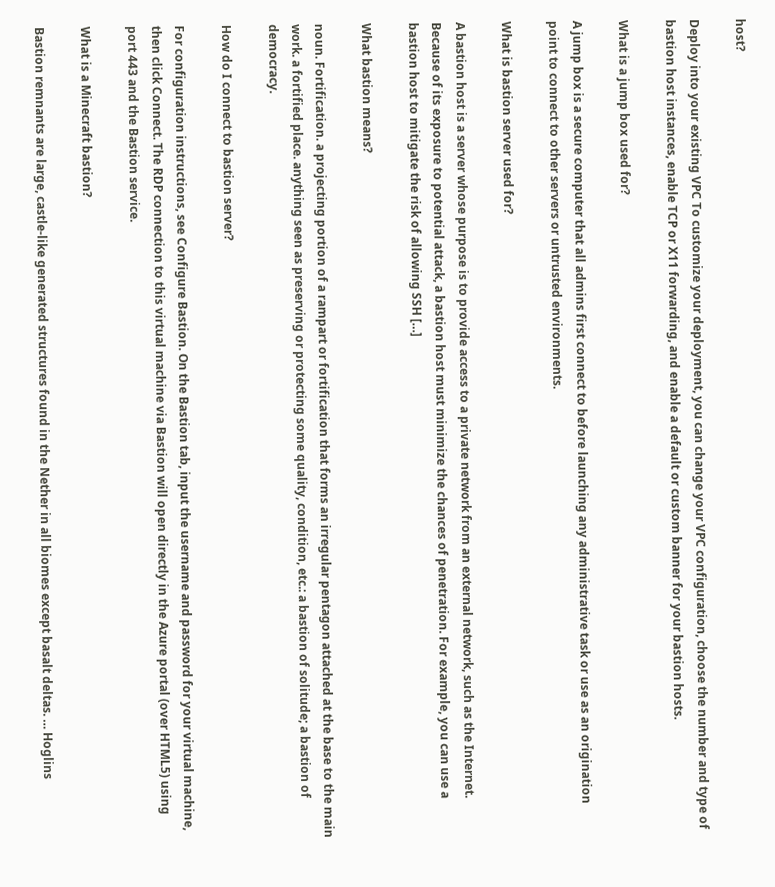host?

Deploy into your existing VPC To customize your deployment, you can change your VPC configuration, choose the number and type of bastion host instances, enable TCP or X11 forwarding, and enable a default or custom banner for your bastion hosts.

What is a jump box used for?

A jump box is a secure computer that all admins first connect to before launching any administrative task or use as an origination point to connect to other servers or untrusted environments.

What is bastion server used for?

A bastion host is a server whose purpose is to provide access to a private network from an external network, such as the Internet. Because of its exposure to potential attack, a bastion host must minimize the chances of penetration. For example, you can use a bastion host to mitigate the risk of allowing SSH […]

What bastion means?

noun. Fortification. a projecting portion of a rampart or fortification that forms an irregular pentagon attached at the base to the main work. a fortified place. anything seen as preserving or protecting some quality, condition, etc.: a bastion of solitude; a bastion of democracy.

How do I connect to bastion server?

For configuration instructions, see Configure Bastion. On the Bastion tab, input the username and password for your virtual machine, then click Connect. The RDP connection to this virtual machine via Bastion will open directly in the Azure portal (over HTML5) using port 443 and the Bastion service.

What is a Minecraft bastion?

Bastion remnants are large, castle-like generated structures found in the Nether in all biomes except basalt deltas. … Hoglins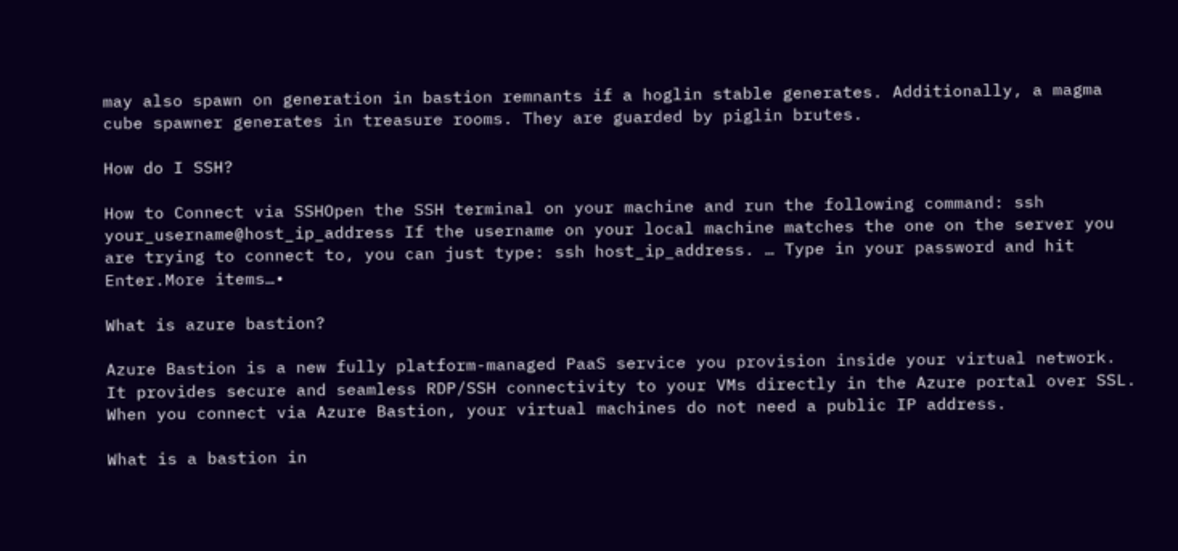may also spawn on generation in bastion remnants if a hoglin stable generates. Additionally, a magma cube spawner generates in treasure rooms. They are guarded by piglin brutes.

How do I SSH?

How to Connect via SSHOpen the SSH terminal on your machine and run the following command: ssh your_username@host_ip_address If the username on your local machine matches the one on the server you are trying to connect to, you can just type: ssh host_ip_address. … Type in your password and hit Enter.More items…•

What is azure bastion?

Azure Bastion is a new fully platform-managed PaaS service you provision inside your virtual network. It provides secure and seamless RDP/SSH connectivity to your VMs directly in the Azure portal over SSL. When you connect via Azure Bastion, your virtual machines do not need a public IP address.

What is a bastion in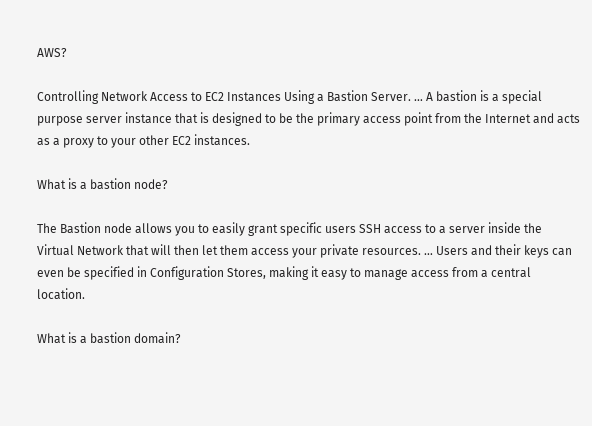AWS?

Controlling Network Access to EC2 Instances Using a Bastion Server. … A bastion is a special purpose server instance that is designed to be the primary access point from the Internet and acts as a proxy to your other EC2 instances.

What is a bastion node?

The Bastion node allows you to easily grant specific users SSH access to a server inside the Virtual Network that will then let them access your private resources. … Users and their keys can even be specified in Configuration Stores, making it easy to manage access from a central location.

What is a bastion domain?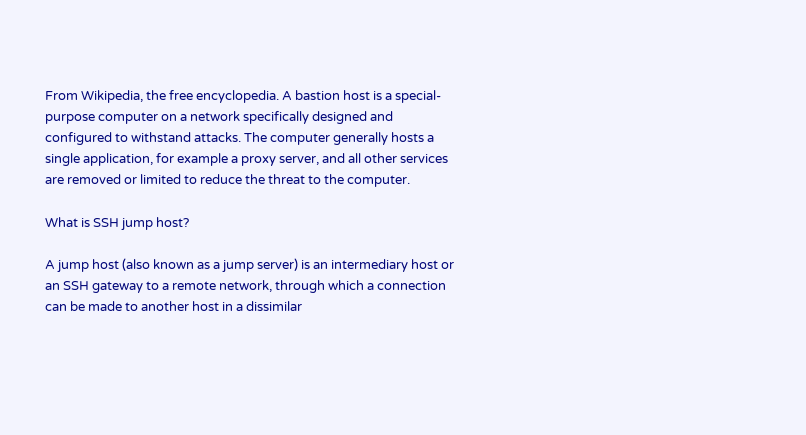From Wikipedia, the free encyclopedia. A bastion host is a special-purpose computer on a network specifically designed and configured to withstand attacks. The computer generally hosts a single application, for example a proxy server, and all other services are removed or limited to reduce the threat to the computer.

What is SSH jump host?

A jump host (also known as a jump server) is an intermediary host or an SSH gateway to a remote network, through which a connection can be made to another host in a dissimilar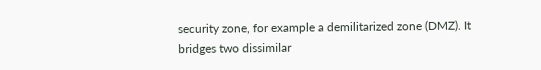security zone, for example a demilitarized zone (DMZ). It bridges two dissimilar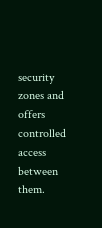security zones and offers controlled access between them.